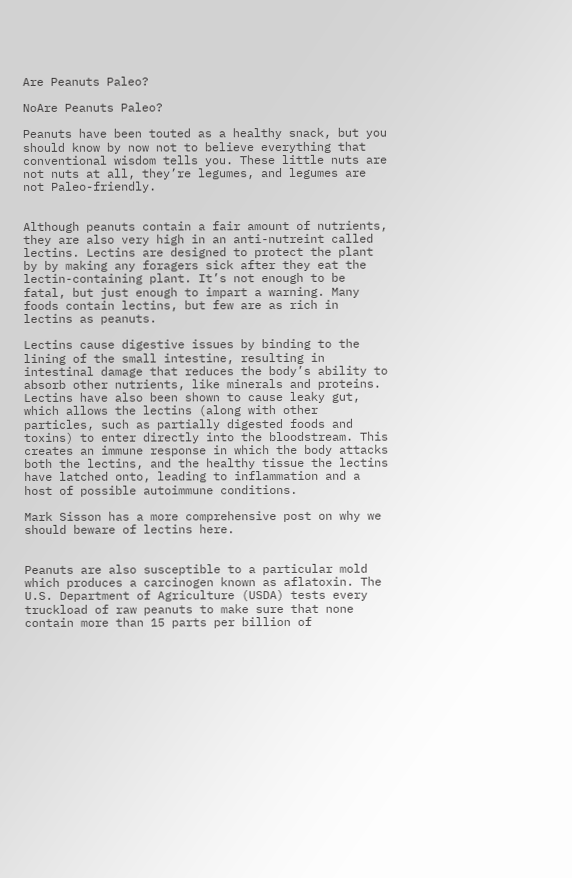Are Peanuts Paleo?

NoAre Peanuts Paleo?

Peanuts have been touted as a healthy snack, but you should know by now not to believe everything that conventional wisdom tells you. These little nuts are not nuts at all, they’re legumes, and legumes are not Paleo-friendly.


Although peanuts contain a fair amount of nutrients, they are also very high in an anti-nutreint called lectins. Lectins are designed to protect the plant by by making any foragers sick after they eat the lectin-containing plant. It’s not enough to be fatal, but just enough to impart a warning. Many foods contain lectins, but few are as rich in lectins as peanuts.

Lectins cause digestive issues by binding to the lining of the small intestine, resulting in intestinal damage that reduces the body’s ability to absorb other nutrients, like minerals and proteins. Lectins have also been shown to cause leaky gut, which allows the lectins (along with other particles, such as partially digested foods and toxins) to enter directly into the bloodstream. This creates an immune response in which the body attacks both the lectins, and the healthy tissue the lectins have latched onto, leading to inflammation and a host of possible autoimmune conditions.

Mark Sisson has a more comprehensive post on why we should beware of lectins here.


Peanuts are also susceptible to a particular mold which produces a carcinogen known as aflatoxin. The U.S. Department of Agriculture (USDA) tests every truckload of raw peanuts to make sure that none contain more than 15 parts per billion of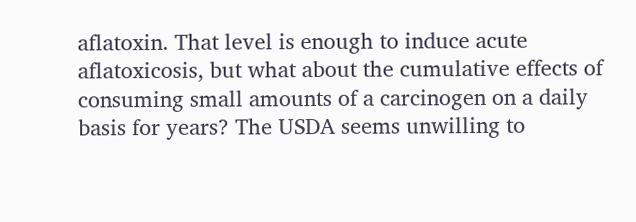aflatoxin. That level is enough to induce acute aflatoxicosis, but what about the cumulative effects of consuming small amounts of a carcinogen on a daily basis for years? The USDA seems unwilling to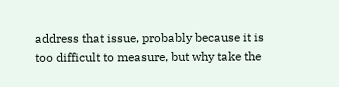address that issue, probably because it is too difficult to measure, but why take the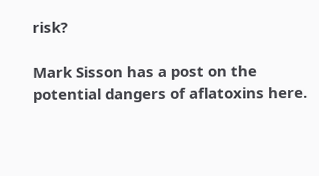risk?

Mark Sisson has a post on the potential dangers of aflatoxins here.